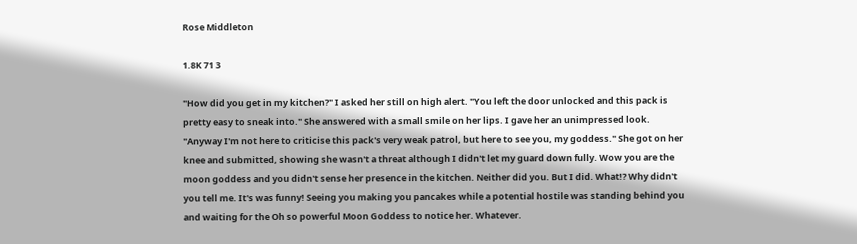Rose Middleton

1.8K 71 3

"How did you get in my kitchen?" I asked her still on high alert. "You left the door unlocked and this pack is pretty easy to sneak into." She answered with a small smile on her lips. I gave her an unimpressed look. "Anyway I'm not here to criticise this pack's very weak patrol, but here to see you, my goddess." She got on her knee and submitted, showing she wasn't a threat although I didn't let my guard down fully. Wow you are the moon goddess and you didn't sense her presence in the kitchen. Neither did you. But I did. What!? Why didn't you tell me. It's was funny! Seeing you making you pancakes while a potential hostile was standing behind you and waiting for the Oh so powerful Moon Goddess to notice her. Whatever.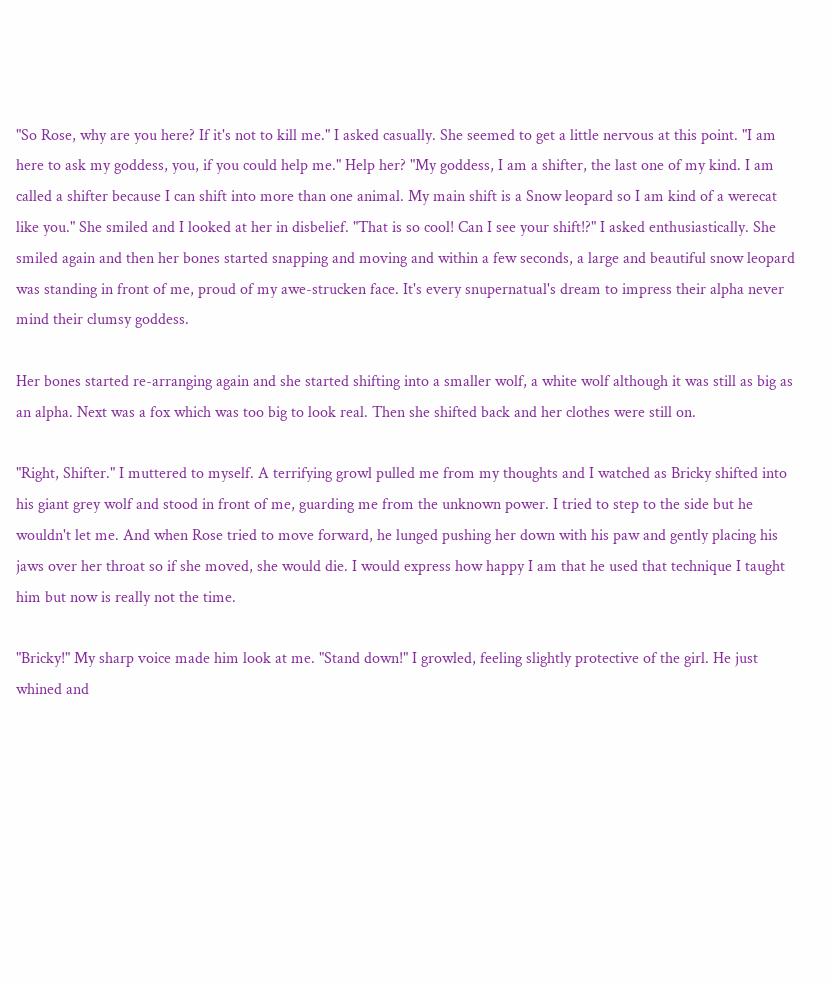"So Rose, why are you here? If it's not to kill me." I asked casually. She seemed to get a little nervous at this point. "I am here to ask my goddess, you, if you could help me." Help her? "My goddess, I am a shifter, the last one of my kind. I am called a shifter because I can shift into more than one animal. My main shift is a Snow leopard so I am kind of a werecat like you." She smiled and I looked at her in disbelief. "That is so cool! Can I see your shift!?" I asked enthusiastically. She smiled again and then her bones started snapping and moving and within a few seconds, a large and beautiful snow leopard was standing in front of me, proud of my awe-strucken face. It's every snupernatual's dream to impress their alpha never mind their clumsy goddess.

Her bones started re-arranging again and she started shifting into a smaller wolf, a white wolf although it was still as big as an alpha. Next was a fox which was too big to look real. Then she shifted back and her clothes were still on.

"Right, Shifter." I muttered to myself. A terrifying growl pulled me from my thoughts and I watched as Bricky shifted into his giant grey wolf and stood in front of me, guarding me from the unknown power. I tried to step to the side but he wouldn't let me. And when Rose tried to move forward, he lunged pushing her down with his paw and gently placing his jaws over her throat so if she moved, she would die. I would express how happy I am that he used that technique I taught him but now is really not the time.

"Bricky!" My sharp voice made him look at me. "Stand down!" I growled, feeling slightly protective of the girl. He just whined and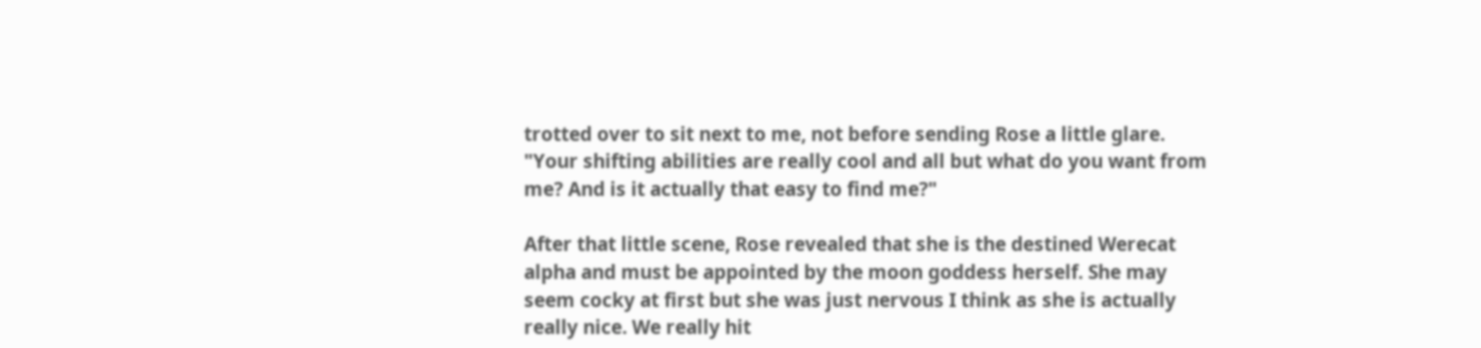trotted over to sit next to me, not before sending Rose a little glare. "Your shifting abilities are really cool and all but what do you want from me? And is it actually that easy to find me?"

After that little scene, Rose revealed that she is the destined Werecat alpha and must be appointed by the moon goddess herself. She may seem cocky at first but she was just nervous I think as she is actually really nice. We really hit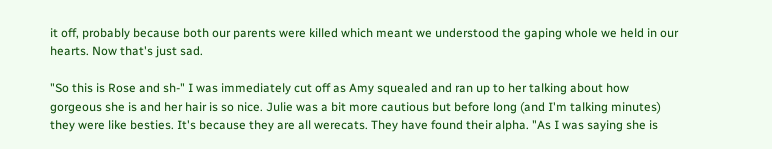it off, probably because both our parents were killed which meant we understood the gaping whole we held in our hearts. Now that's just sad.

"So this is Rose and sh-" I was immediately cut off as Amy squealed and ran up to her talking about how gorgeous she is and her hair is so nice. Julie was a bit more cautious but before long (and I'm talking minutes) they were like besties. It's because they are all werecats. They have found their alpha. "As I was saying she is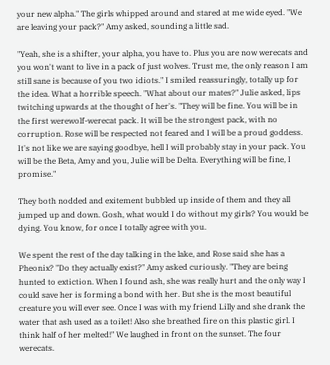your new alpha." The girls whipped around and stared at me wide eyed. "We are leaving your pack?" Amy asked, sounding a little sad.

"Yeah, she is a shifter, your alpha, you have to. Plus you are now werecats and you won't want to live in a pack of just wolves. Trust me, the only reason I am still sane is because of you two idiots." I smiled reassuringly, totally up for the idea. What a horrible speech. "What about our mates?" Julie asked, lips twitching upwards at the thought of her's. "They will be fine. You will be in the first werewolf-werecat pack. It will be the strongest pack, with no corruption. Rose will be respected not feared and I will be a proud goddess. It's not like we are saying goodbye, hell I will probably stay in your pack. You will be the Beta, Amy and you, Julie will be Delta. Everything will be fine, I promise."

They both nodded and exitement bubbled up inside of them and they all jumped up and down. Gosh, what would I do without my girls? You would be dying. You know, for once I totally agree with you.

We spent the rest of the day talking in the lake, and Rose said she has a Pheonix? "Do they actually exist?" Amy asked curiously. "They are being hunted to extiction. When I found ash, she was really hurt and the only way I could save her is forming a bond with her. But she is the most beautiful creature you will ever see. Once I was with my friend Lilly and she drank the water that ash used as a toilet! Also she breathed fire on this plastic girl. I think half of her melted!" We laughed in front on the sunset. The four werecats.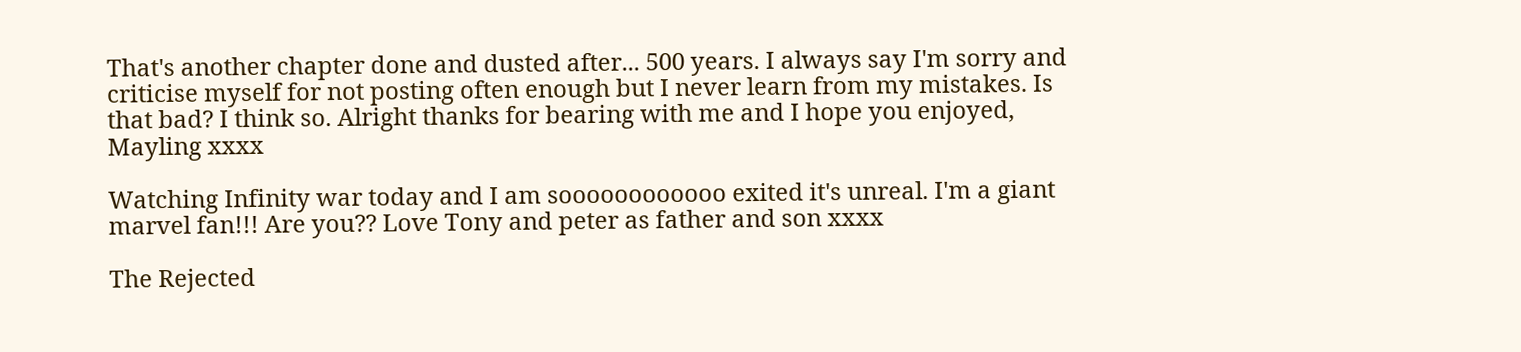That's another chapter done and dusted after... 500 years. I always say I'm sorry and criticise myself for not posting often enough but I never learn from my mistakes. Is that bad? I think so. Alright thanks for bearing with me and I hope you enjoyed,
Mayling xxxx

Watching Infinity war today and I am soooooooooooo exited it's unreal. I'm a giant marvel fan!!! Are you?? Love Tony and peter as father and son xxxx

The Rejected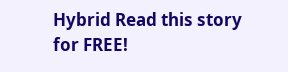Hybrid Read this story for FREE!